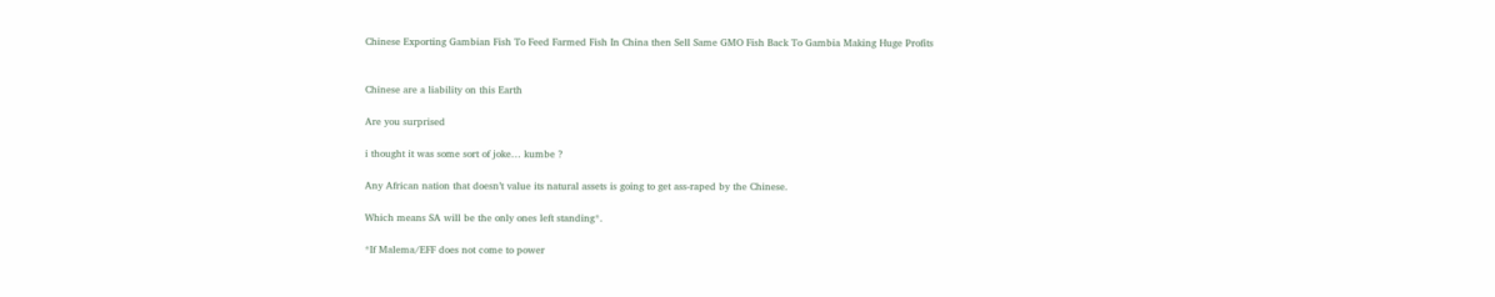Chinese Exporting Gambian Fish To Feed Farmed Fish In China then Sell Same GMO Fish Back To Gambia Making Huge Profits


Chinese are a liability on this Earth

Are you surprised

i thought it was some sort of joke… kumbe ?

Any African nation that doesn’t value its natural assets is going to get ass-raped by the Chinese.

Which means SA will be the only ones left standing*.

*If Malema/EFF does not come to power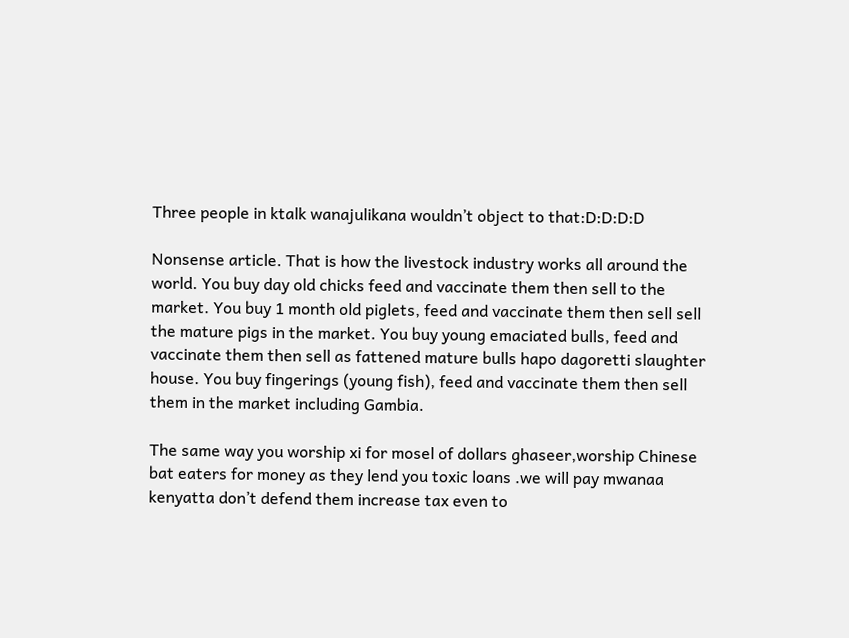Three people in ktalk wanajulikana wouldn’t object to that:D:D:D:D

Nonsense article. That is how the livestock industry works all around the world. You buy day old chicks feed and vaccinate them then sell to the market. You buy 1 month old piglets, feed and vaccinate them then sell sell the mature pigs in the market. You buy young emaciated bulls, feed and vaccinate them then sell as fattened mature bulls hapo dagoretti slaughter house. You buy fingerings (young fish), feed and vaccinate them then sell them in the market including Gambia.

The same way you worship xi for mosel of dollars ghaseer,worship Chinese bat eaters for money as they lend you toxic loans .we will pay mwanaa kenyatta don’t defend them increase tax even to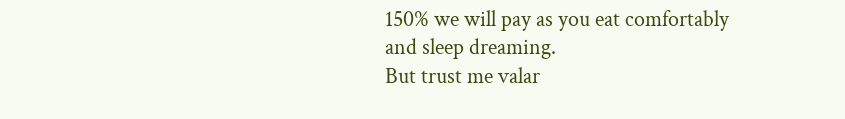150% we will pay as you eat comfortably and sleep dreaming.
But trust me valar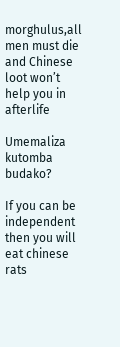morghulus,all men must die and Chinese loot won’t help you in afterlife

Umemaliza kutomba budako?

If you can be independent then you will eat chinese rats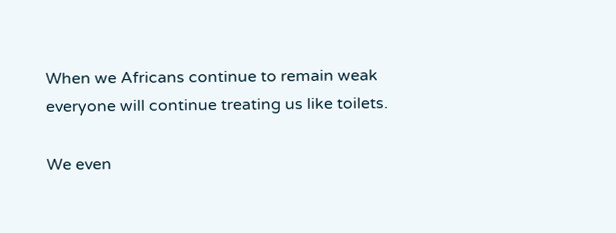When we Africans continue to remain weak everyone will continue treating us like toilets.

We even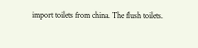import toilets from china. The flush toilets.